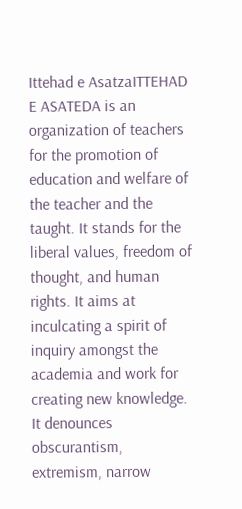Ittehad e AsatzaITTEHAD E ASATEDA is an organization of teachers for the promotion of education and welfare of the teacher and the taught. It stands for the liberal values, freedom of thought, and human rights. It aims at inculcating a spirit of inquiry amongst the academia and work for creating new knowledge. It denounces obscurantism, extremism, narrow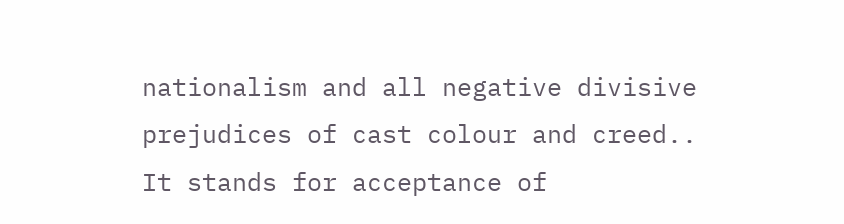nationalism and all negative divisive prejudices of cast colour and creed.. It stands for acceptance of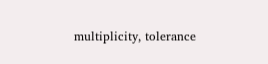multiplicity, tolerance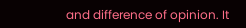and difference of opinion. It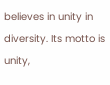believes in unity in diversity. Its motto is unity,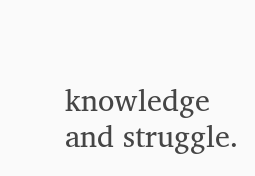knowledge and struggle.